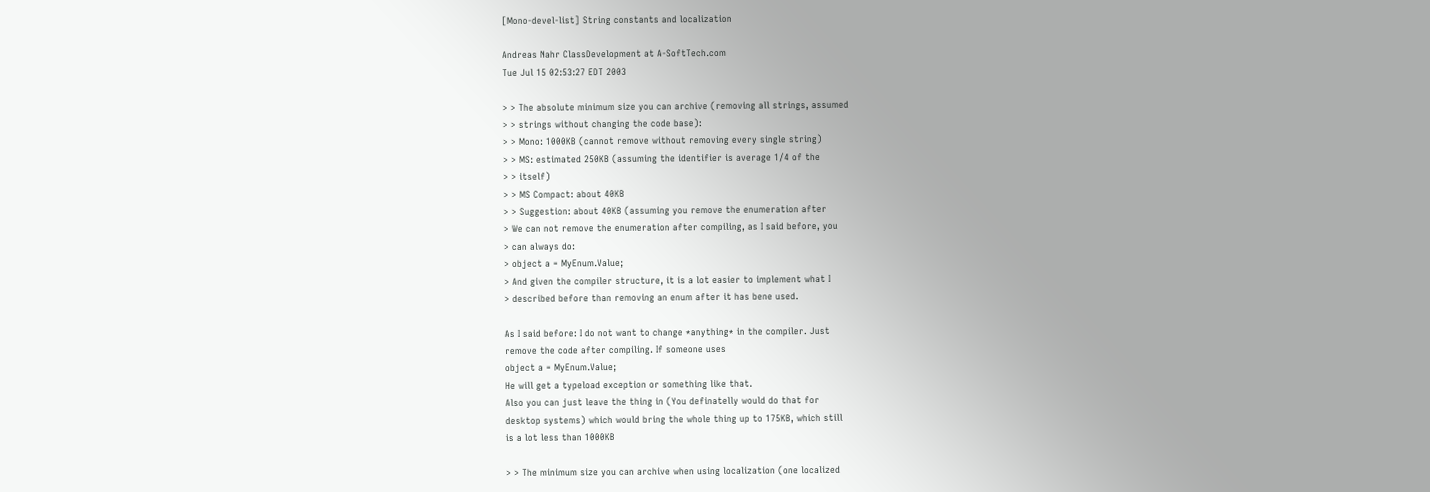[Mono-devel-list] String constants and localization

Andreas Nahr ClassDevelopment at A-SoftTech.com
Tue Jul 15 02:53:27 EDT 2003

> > The absolute minimum size you can archive (removing all strings, assumed
> > strings without changing the code base):
> > Mono: 1000KB (cannot remove without removing every single string)
> > MS: estimated 250KB (assuming the identifier is average 1/4 of the
> > itself)
> > MS Compact: about 40KB
> > Suggestion: about 40KB (assuming you remove the enumeration after
> We can not remove the enumeration after compiling, as I said before, you
> can always do:
> object a = MyEnum.Value;
> And given the compiler structure, it is a lot easier to implement what I
> described before than removing an enum after it has bene used.

As I said before: I do not want to change *anything* in the compiler. Just
remove the code after compiling. If someone uses
object a = MyEnum.Value;
He will get a typeload exception or something like that.
Also you can just leave the thing in (You definatelly would do that for
desktop systems) which would bring the whole thing up to 175KB, which still
is a lot less than 1000KB

> > The minimum size you can archive when using localization (one localized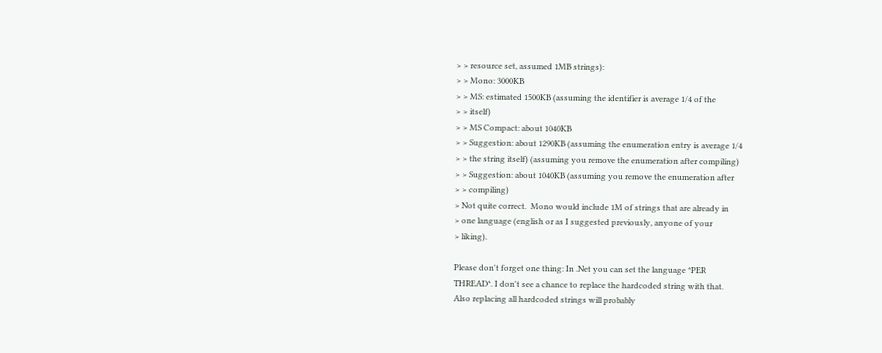> > resource set, assumed 1MB strings):
> > Mono: 3000KB
> > MS: estimated 1500KB (assuming the identifier is average 1/4 of the
> > itself)
> > MS Compact: about 1040KB
> > Suggestion: about 1290KB (assuming the enumeration entry is average 1/4
> > the string itself) (assuming you remove the enumeration after compiling)
> > Suggestion: about 1040KB (assuming you remove the enumeration after
> > compiling)
> Not quite correct.  Mono would include 1M of strings that are already in
> one language (english or as I suggested previously, anyone of your
> liking).

Please don't forget one thing: In .Net you can set the language *PER
THREAD*. I don't see a chance to replace the hardcoded string with that.
Also replacing all hardcoded strings will probably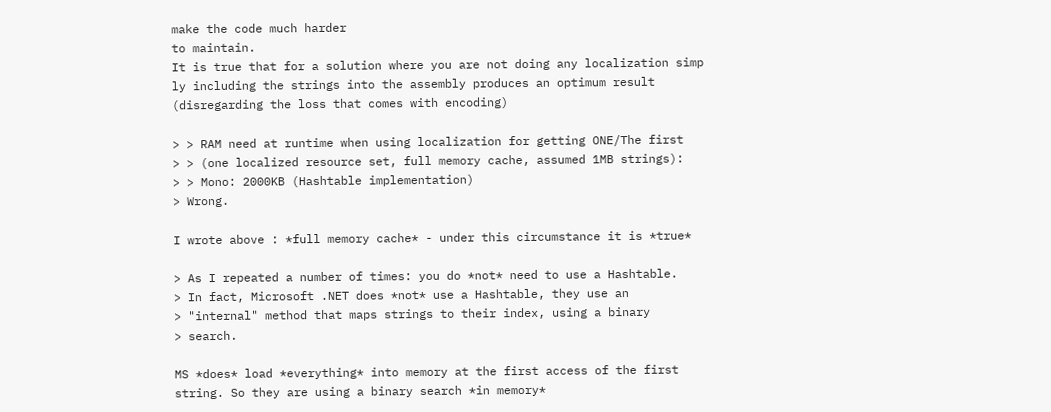make the code much harder
to maintain.
It is true that for a solution where you are not doing any localization simp
ly including the strings into the assembly produces an optimum result
(disregarding the loss that comes with encoding)

> > RAM need at runtime when using localization for getting ONE/The first
> > (one localized resource set, full memory cache, assumed 1MB strings):
> > Mono: 2000KB (Hashtable implementation)
> Wrong.

I wrote above : *full memory cache* - under this circumstance it is *true*

> As I repeated a number of times: you do *not* need to use a Hashtable.
> In fact, Microsoft .NET does *not* use a Hashtable, they use an
> "internal" method that maps strings to their index, using a binary
> search.

MS *does* load *everything* into memory at the first access of the first
string. So they are using a binary search *in memory*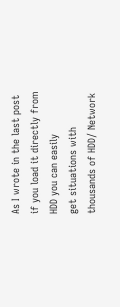As I wrote in the last post if you load it directly from HDD you can easily
get situations with thousands of HDD/ Network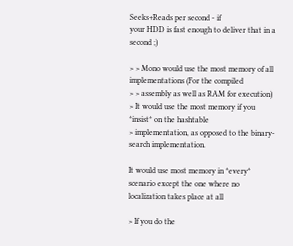Seeks+Reads per second - if
your HDD is fast enough to deliver that in a second ;)

> > Mono would use the most memory of all implementations (For the compiled
> > assembly as well as RAM for execution)
> It would use the most memory if you *insist* on the hashtable
> implementation, as opposed to the binary-search implementation.

It would use most memory in *every* scenario except the one where no
localization takes place at all

> If you do the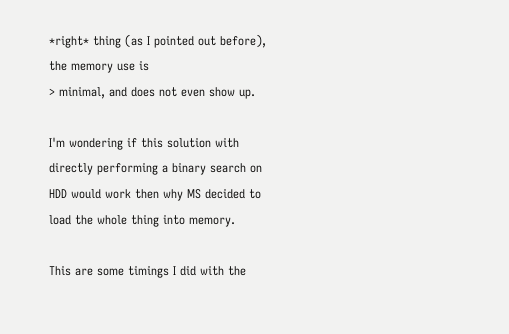*right* thing (as I pointed out before), the memory use is
> minimal, and does not even show up.

I'm wondering if this solution with directly performing a binary search on
HDD would work then why MS decided to load the whole thing into memory.

This are some timings I did with the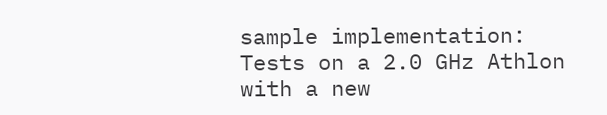sample implementation:
Tests on a 2.0 GHz Athlon with a new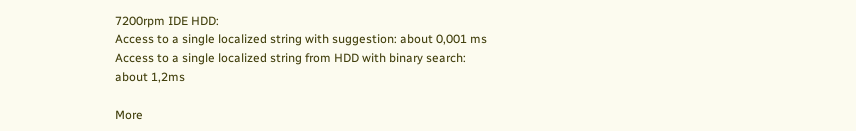7200rpm IDE HDD:
Access to a single localized string with suggestion: about 0,001 ms
Access to a single localized string from HDD with binary search: about 1,2ms

More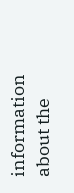information about the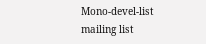Mono-devel-list mailing list